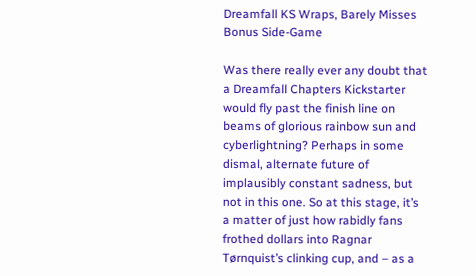Dreamfall KS Wraps, Barely Misses Bonus Side-Game

Was there really ever any doubt that a Dreamfall Chapters Kickstarter would fly past the finish line on beams of glorious rainbow sun and cyberlightning? Perhaps in some dismal, alternate future of implausibly constant sadness, but not in this one. So at this stage, it’s a matter of just how rabidly fans frothed dollars into Ragnar Tørnquist’s clinking cup, and – as a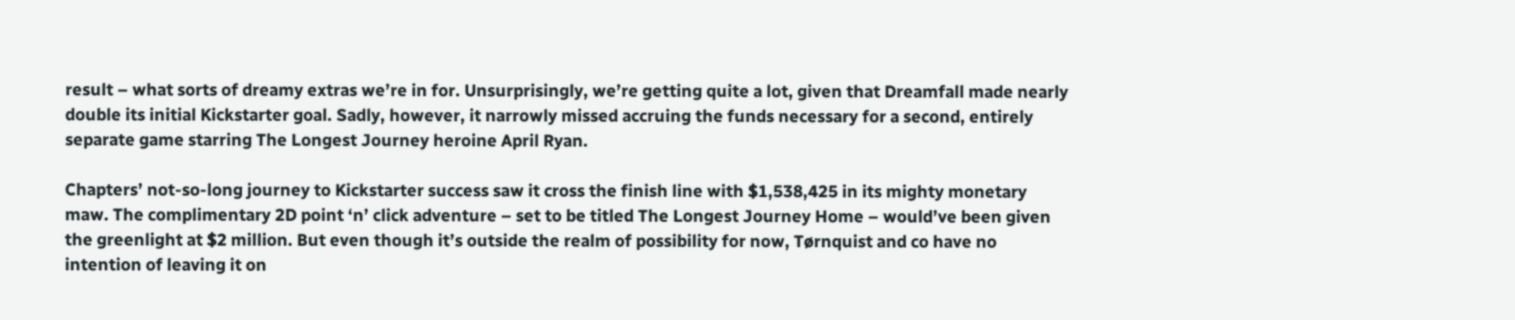result – what sorts of dreamy extras we’re in for. Unsurprisingly, we’re getting quite a lot, given that Dreamfall made nearly double its initial Kickstarter goal. Sadly, however, it narrowly missed accruing the funds necessary for a second, entirely separate game starring The Longest Journey heroine April Ryan.

Chapters’ not-so-long journey to Kickstarter success saw it cross the finish line with $1,538,425 in its mighty monetary maw. The complimentary 2D point ‘n’ click adventure – set to be titled The Longest Journey Home – would’ve been given the greenlight at $2 million. But even though it’s outside the realm of possibility for now, Tørnquist and co have no intention of leaving it on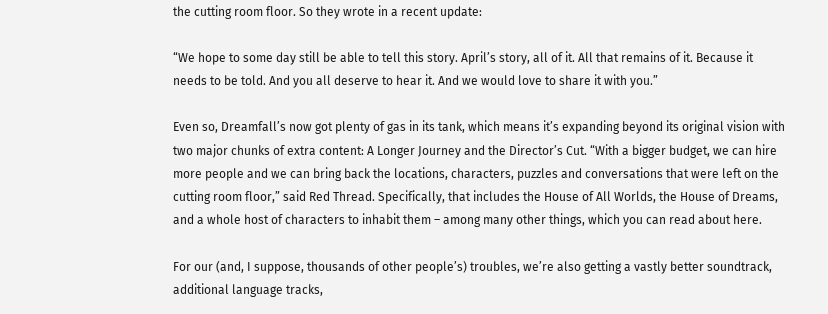the cutting room floor. So they wrote in a recent update:

“We hope to some day still be able to tell this story. April’s story, all of it. All that remains of it. Because it needs to be told. And you all deserve to hear it. And we would love to share it with you.”

Even so, Dreamfall’s now got plenty of gas in its tank, which means it’s expanding beyond its original vision with two major chunks of extra content: A Longer Journey and the Director’s Cut. “With a bigger budget, we can hire more people and we can bring back the locations, characters, puzzles and conversations that were left on the cutting room floor,” said Red Thread. Specifically, that includes the House of All Worlds, the House of Dreams, and a whole host of characters to inhabit them – among many other things, which you can read about here.

For our (and, I suppose, thousands of other people’s) troubles, we’re also getting a vastly better soundtrack, additional language tracks,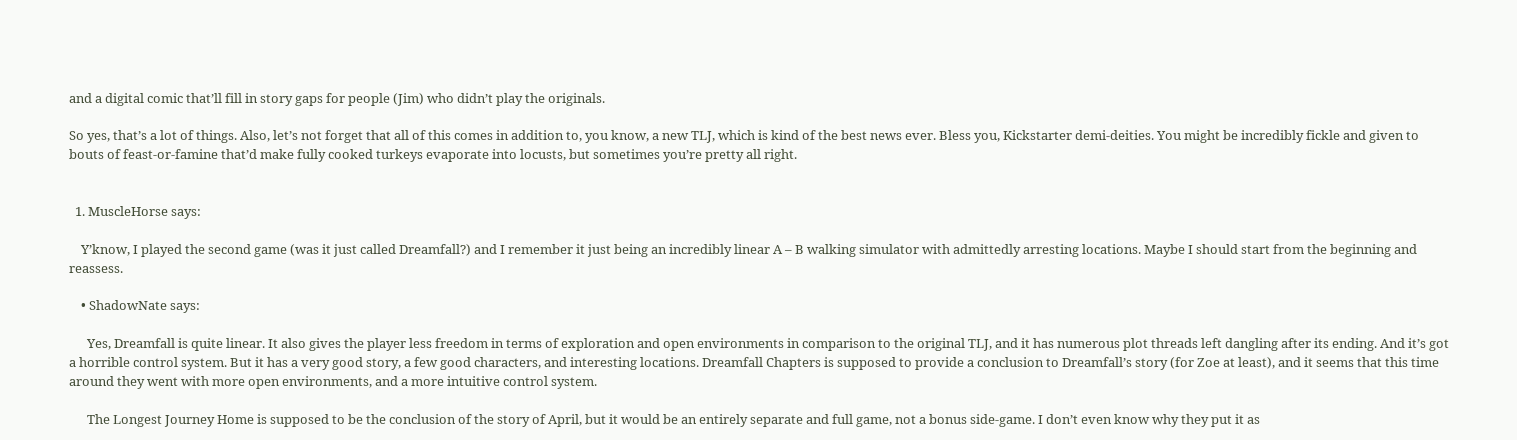and a digital comic that’ll fill in story gaps for people (Jim) who didn’t play the originals.

So yes, that’s a lot of things. Also, let’s not forget that all of this comes in addition to, you know, a new TLJ, which is kind of the best news ever. Bless you, Kickstarter demi-deities. You might be incredibly fickle and given to bouts of feast-or-famine that’d make fully cooked turkeys evaporate into locusts, but sometimes you’re pretty all right.


  1. MuscleHorse says:

    Y’know, I played the second game (was it just called Dreamfall?) and I remember it just being an incredibly linear A – B walking simulator with admittedly arresting locations. Maybe I should start from the beginning and reassess.

    • ShadowNate says:

      Yes, Dreamfall is quite linear. It also gives the player less freedom in terms of exploration and open environments in comparison to the original TLJ, and it has numerous plot threads left dangling after its ending. And it’s got a horrible control system. But it has a very good story, a few good characters, and interesting locations. Dreamfall Chapters is supposed to provide a conclusion to Dreamfall’s story (for Zoe at least), and it seems that this time around they went with more open environments, and a more intuitive control system.

      The Longest Journey Home is supposed to be the conclusion of the story of April, but it would be an entirely separate and full game, not a bonus side-game. I don’t even know why they put it as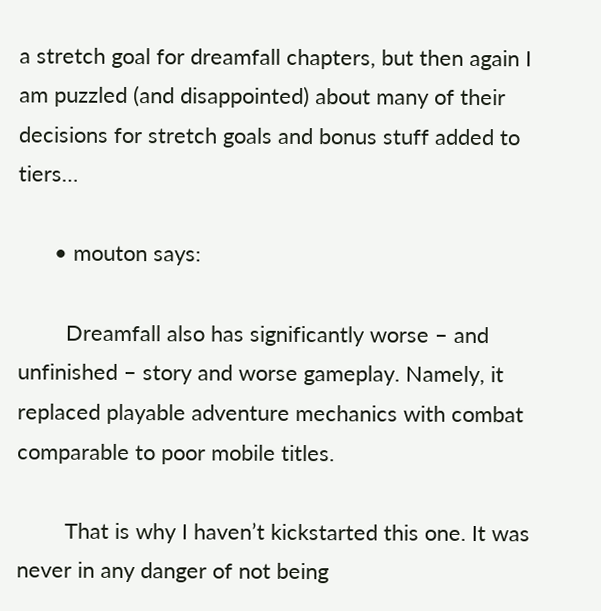a stretch goal for dreamfall chapters, but then again I am puzzled (and disappointed) about many of their decisions for stretch goals and bonus stuff added to tiers…

      • mouton says:

        Dreamfall also has significantly worse – and unfinished – story and worse gameplay. Namely, it replaced playable adventure mechanics with combat comparable to poor mobile titles.

        That is why I haven’t kickstarted this one. It was never in any danger of not being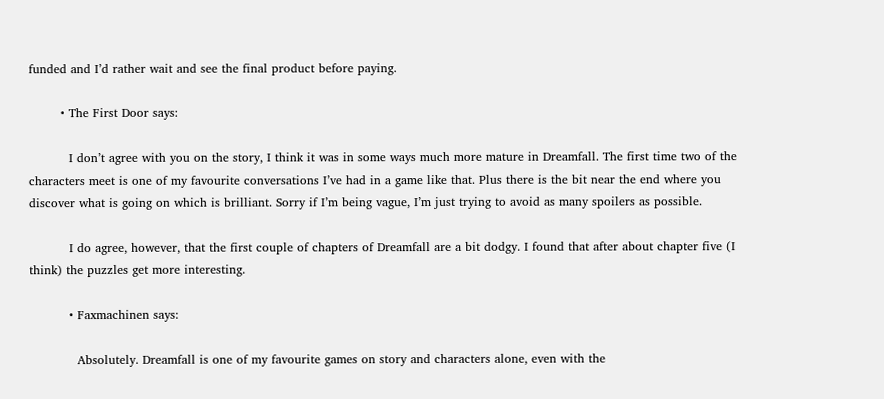funded and I’d rather wait and see the final product before paying.

        • The First Door says:

          I don’t agree with you on the story, I think it was in some ways much more mature in Dreamfall. The first time two of the characters meet is one of my favourite conversations I’ve had in a game like that. Plus there is the bit near the end where you discover what is going on which is brilliant. Sorry if I’m being vague, I’m just trying to avoid as many spoilers as possible.

          I do agree, however, that the first couple of chapters of Dreamfall are a bit dodgy. I found that after about chapter five (I think) the puzzles get more interesting.

          • Faxmachinen says:

            Absolutely. Dreamfall is one of my favourite games on story and characters alone, even with the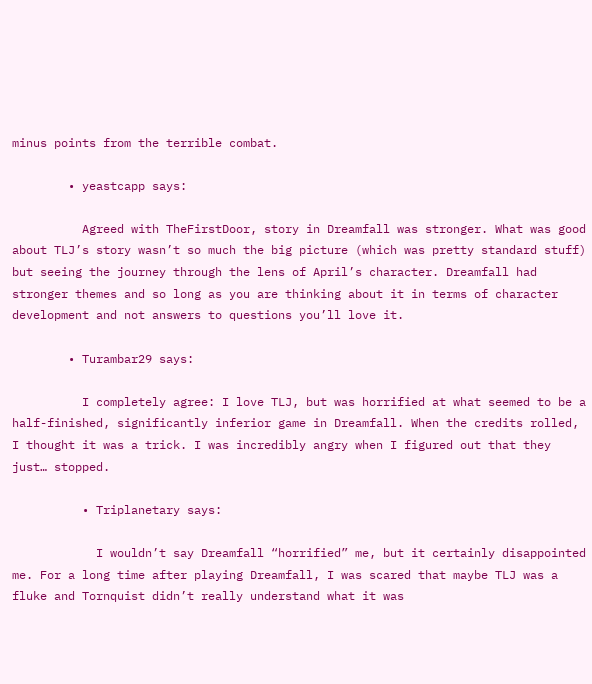minus points from the terrible combat.

        • yeastcapp says:

          Agreed with TheFirstDoor, story in Dreamfall was stronger. What was good about TLJ’s story wasn’t so much the big picture (which was pretty standard stuff) but seeing the journey through the lens of April’s character. Dreamfall had stronger themes and so long as you are thinking about it in terms of character development and not answers to questions you’ll love it.

        • Turambar29 says:

          I completely agree: I love TLJ, but was horrified at what seemed to be a half-finished, significantly inferior game in Dreamfall. When the credits rolled, I thought it was a trick. I was incredibly angry when I figured out that they just… stopped.

          • Triplanetary says:

            I wouldn’t say Dreamfall “horrified” me, but it certainly disappointed me. For a long time after playing Dreamfall, I was scared that maybe TLJ was a fluke and Tornquist didn’t really understand what it was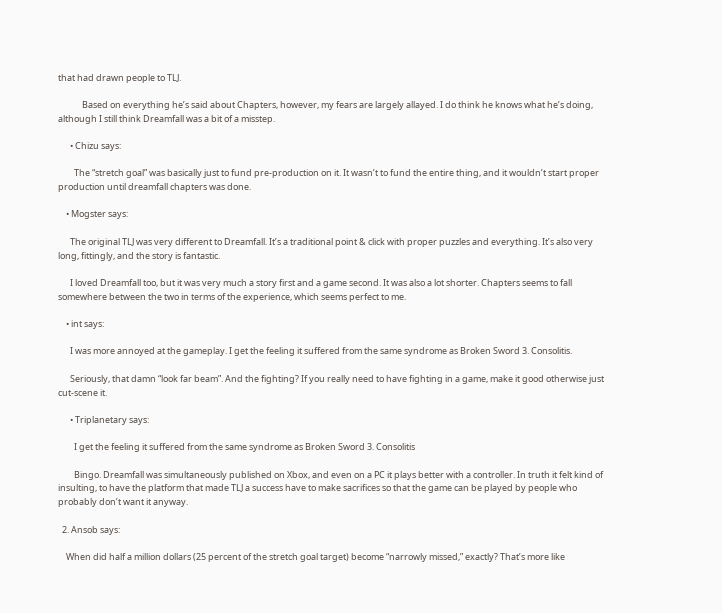that had drawn people to TLJ.

            Based on everything he’s said about Chapters, however, my fears are largely allayed. I do think he knows what he’s doing, although I still think Dreamfall was a bit of a misstep.

      • Chizu says:

        The “stretch goal” was basically just to fund pre-production on it. It wasn’t to fund the entire thing, and it wouldn’t start proper production until dreamfall chapters was done.

    • Mogster says:

      The original TLJ was very different to Dreamfall. It’s a traditional point & click with proper puzzles and everything. It’s also very long, fittingly, and the story is fantastic.

      I loved Dreamfall too, but it was very much a story first and a game second. It was also a lot shorter. Chapters seems to fall somewhere between the two in terms of the experience, which seems perfect to me.

    • int says:

      I was more annoyed at the gameplay. I get the feeling it suffered from the same syndrome as Broken Sword 3. Consolitis.

      Seriously, that damn “look far beam”. And the fighting? If you really need to have fighting in a game, make it good otherwise just cut-scene it.

      • Triplanetary says:

        I get the feeling it suffered from the same syndrome as Broken Sword 3. Consolitis

        Bingo. Dreamfall was simultaneously published on Xbox, and even on a PC it plays better with a controller. In truth it felt kind of insulting, to have the platform that made TLJ a success have to make sacrifices so that the game can be played by people who probably don’t want it anyway.

  2. Ansob says:

    When did half a million dollars (25 percent of the stretch goal target) become “narrowly missed,” exactly? That’s more like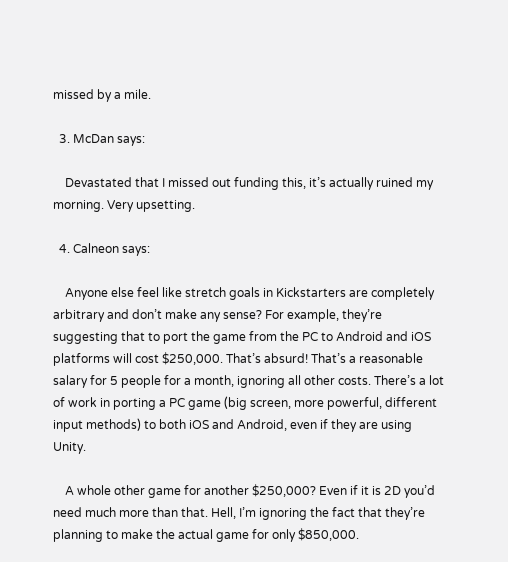missed by a mile.

  3. McDan says:

    Devastated that I missed out funding this, it’s actually ruined my morning. Very upsetting.

  4. Calneon says:

    Anyone else feel like stretch goals in Kickstarters are completely arbitrary and don’t make any sense? For example, they’re suggesting that to port the game from the PC to Android and iOS platforms will cost $250,000. That’s absurd! That’s a reasonable salary for 5 people for a month, ignoring all other costs. There’s a lot of work in porting a PC game (big screen, more powerful, different input methods) to both iOS and Android, even if they are using Unity.

    A whole other game for another $250,000? Even if it is 2D you’d need much more than that. Hell, I’m ignoring the fact that they’re planning to make the actual game for only $850,000.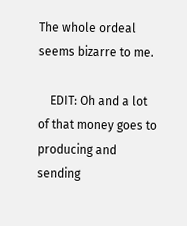The whole ordeal seems bizarre to me.

    EDIT: Oh and a lot of that money goes to producing and sending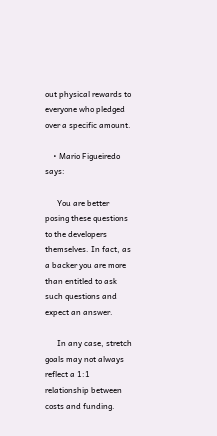out physical rewards to everyone who pledged over a specific amount.

    • Mario Figueiredo says:

      You are better posing these questions to the developers themselves. In fact, as a backer you are more than entitled to ask such questions and expect an answer.

      In any case, stretch goals may not always reflect a 1:1 relationship between costs and funding.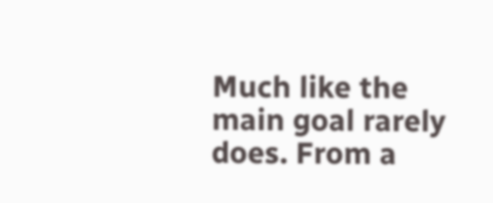Much like the main goal rarely does. From a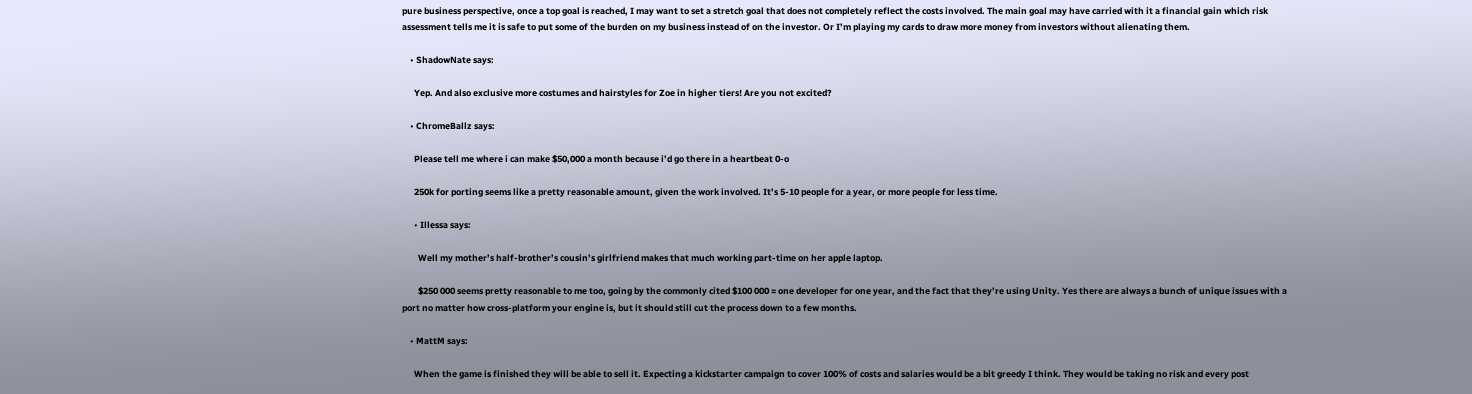pure business perspective, once a top goal is reached, I may want to set a stretch goal that does not completely reflect the costs involved. The main goal may have carried with it a financial gain which risk assessment tells me it is safe to put some of the burden on my business instead of on the investor. Or I’m playing my cards to draw more money from investors without alienating them.

    • ShadowNate says:

      Yep. And also exclusive more costumes and hairstyles for Zoe in higher tiers! Are you not excited?

    • ChromeBallz says:

      Please tell me where i can make $50,000 a month because i’d go there in a heartbeat 0-o

      250k for porting seems like a pretty reasonable amount, given the work involved. It’s 5-10 people for a year, or more people for less time.

      • Illessa says:

        Well my mother’s half-brother’s cousin’s girlfriend makes that much working part-time on her apple laptop.

        $250 000 seems pretty reasonable to me too, going by the commonly cited $100 000 = one developer for one year, and the fact that they’re using Unity. Yes there are always a bunch of unique issues with a port no matter how cross-platform your engine is, but it should still cut the process down to a few months.

    • MattM says:

      When the game is finished they will be able to sell it. Expecting a kickstarter campaign to cover 100% of costs and salaries would be a bit greedy I think. They would be taking no risk and every post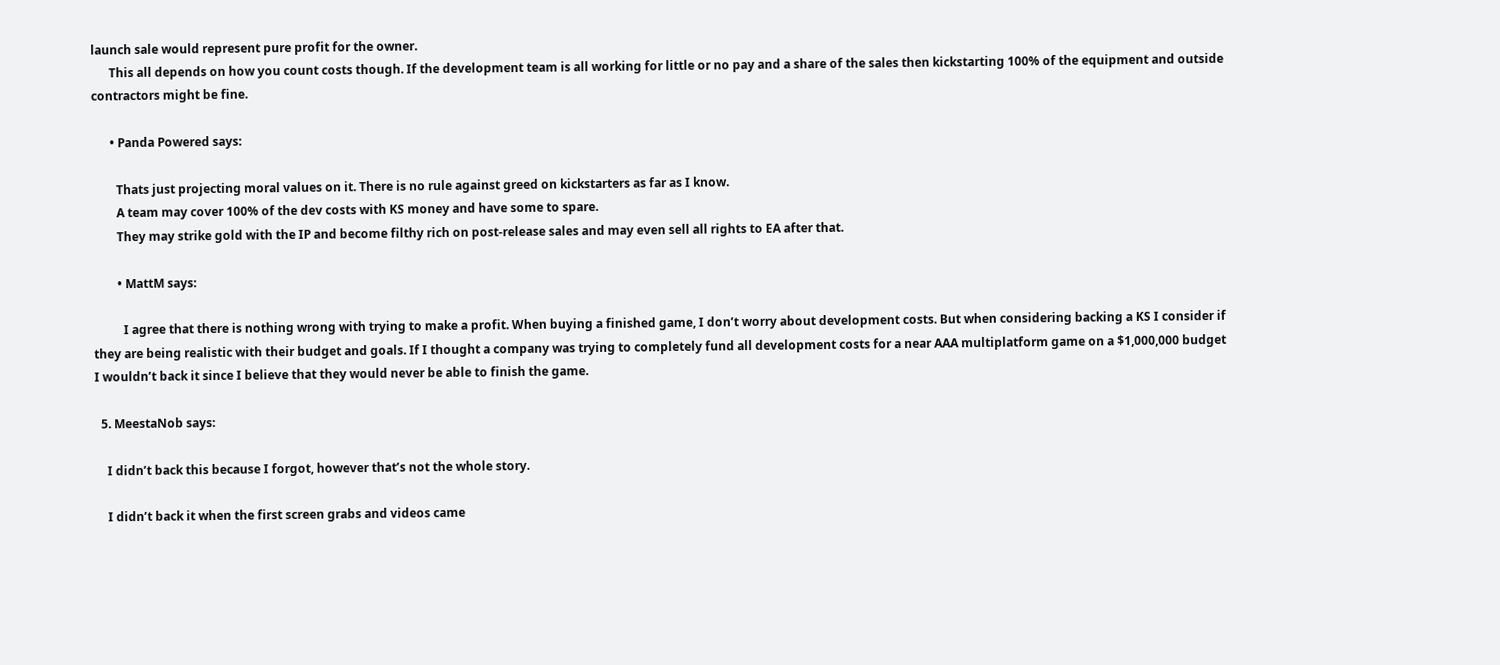launch sale would represent pure profit for the owner.
      This all depends on how you count costs though. If the development team is all working for little or no pay and a share of the sales then kickstarting 100% of the equipment and outside contractors might be fine.

      • Panda Powered says:

        Thats just projecting moral values on it. There is no rule against greed on kickstarters as far as I know.
        A team may cover 100% of the dev costs with KS money and have some to spare.
        They may strike gold with the IP and become filthy rich on post-release sales and may even sell all rights to EA after that.

        • MattM says:

          I agree that there is nothing wrong with trying to make a profit. When buying a finished game, I don’t worry about development costs. But when considering backing a KS I consider if they are being realistic with their budget and goals. If I thought a company was trying to completely fund all development costs for a near AAA multiplatform game on a $1,000,000 budget I wouldn’t back it since I believe that they would never be able to finish the game.

  5. MeestaNob says:

    I didn’t back this because I forgot, however that’s not the whole story.

    I didn’t back it when the first screen grabs and videos came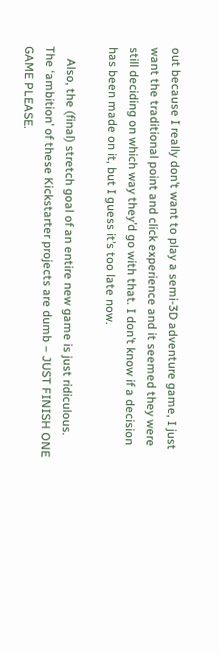out because I really don’t want to play a semi-3D adventure game, I just want the traditional point and click experience and it seemed they were still deciding on which way they’d go with that. I don’t know if a decision has been made on it, but I guess it’s too late now.

    Also, the (final) stretch goal of an entire new game is just ridiculous. The ‘ambition’ of these Kickstarter projects are dumb – JUST FINISH ONE GAME PLEASE.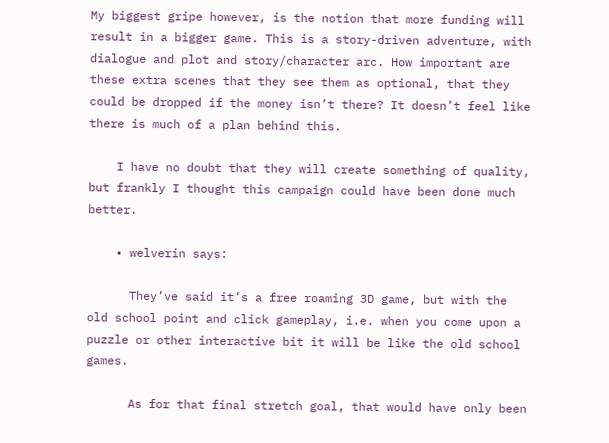My biggest gripe however, is the notion that more funding will result in a bigger game. This is a story-driven adventure, with dialogue and plot and story/character arc. How important are these extra scenes that they see them as optional, that they could be dropped if the money isn’t there? It doesn’t feel like there is much of a plan behind this.

    I have no doubt that they will create something of quality, but frankly I thought this campaign could have been done much better.

    • welverin says:

      They’ve said it’s a free roaming 3D game, but with the old school point and click gameplay, i.e. when you come upon a puzzle or other interactive bit it will be like the old school games.

      As for that final stretch goal, that would have only been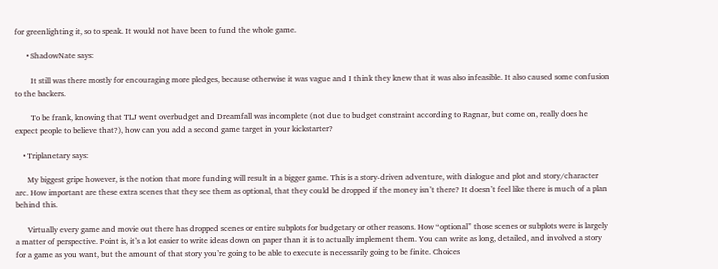for greenlighting it, so to speak. It would not have been to fund the whole game.

      • ShadowNate says:

        It still was there mostly for encouraging more pledges, because otherwise it was vague and I think they knew that it was also infeasible. It also caused some confusion to the backers.

        To be frank, knowing that TLJ went overbudget and Dreamfall was incomplete (not due to budget constraint according to Ragnar, but come on, really does he expect people to believe that?), how can you add a second game target in your kickstarter?

    • Triplanetary says:

      My biggest gripe however, is the notion that more funding will result in a bigger game. This is a story-driven adventure, with dialogue and plot and story/character arc. How important are these extra scenes that they see them as optional, that they could be dropped if the money isn’t there? It doesn’t feel like there is much of a plan behind this.

      Virtually every game and movie out there has dropped scenes or entire subplots for budgetary or other reasons. How “optional” those scenes or subplots were is largely a matter of perspective. Point is, it’s a lot easier to write ideas down on paper than it is to actually implement them. You can write as long, detailed, and involved a story for a game as you want, but the amount of that story you’re going to be able to execute is necessarily going to be finite. Choices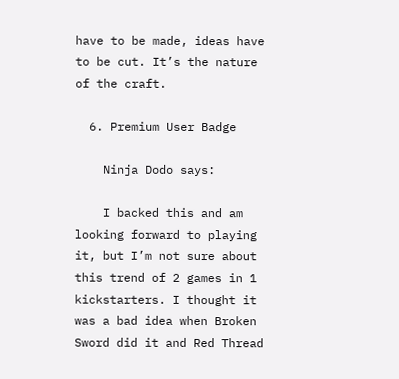have to be made, ideas have to be cut. It’s the nature of the craft.

  6. Premium User Badge

    Ninja Dodo says:

    I backed this and am looking forward to playing it, but I’m not sure about this trend of 2 games in 1 kickstarters. I thought it was a bad idea when Broken Sword did it and Red Thread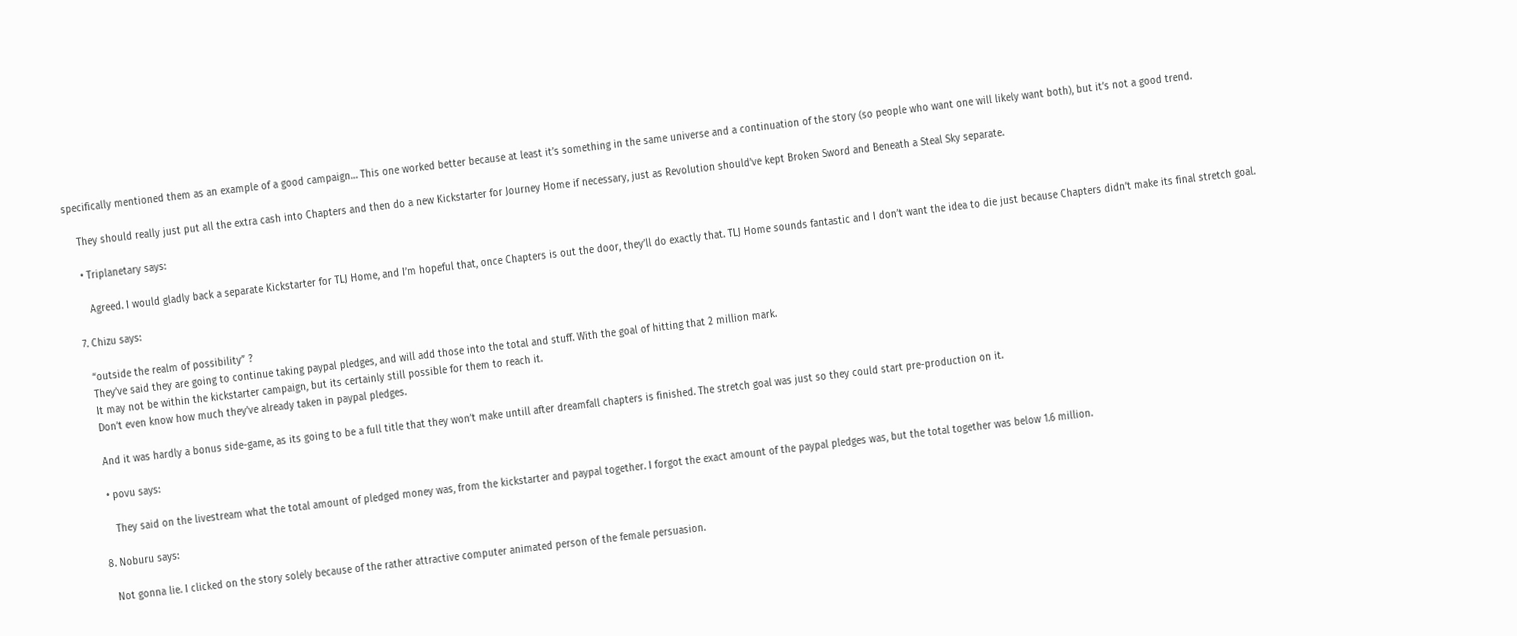specifically mentioned them as an example of a good campaign… This one worked better because at least it’s something in the same universe and a continuation of the story (so people who want one will likely want both), but it’s not a good trend.

    They should really just put all the extra cash into Chapters and then do a new Kickstarter for Journey Home if necessary, just as Revolution should’ve kept Broken Sword and Beneath a Steal Sky separate.

    • Triplanetary says:

      Agreed. I would gladly back a separate Kickstarter for TLJ Home, and I’m hopeful that, once Chapters is out the door, they’ll do exactly that. TLJ Home sounds fantastic and I don’t want the idea to die just because Chapters didn’t make its final stretch goal.

  7. Chizu says:

    “outside the realm of possibility” ?
    They’ve said they are going to continue taking paypal pledges, and will add those into the total and stuff. With the goal of hitting that 2 million mark.
    It may not be within the kickstarter campaign, but its certainly still possible for them to reach it.
    Don’t even know how much they’ve already taken in paypal pledges.

    And it was hardly a bonus side-game, as its going to be a full title that they won’t make untill after dreamfall chapters is finished. The stretch goal was just so they could start pre-production on it.

    • povu says:

      They said on the livestream what the total amount of pledged money was, from the kickstarter and paypal together. I forgot the exact amount of the paypal pledges was, but the total together was below 1.6 million.

  8. Noburu says:

    Not gonna lie. I clicked on the story solely because of the rather attractive computer animated person of the female persuasion.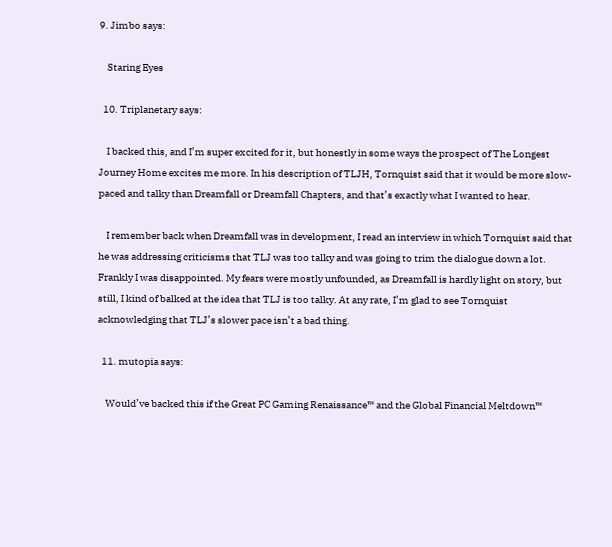9. Jimbo says:

    Staring Eyes

  10. Triplanetary says:

    I backed this, and I’m super excited for it, but honestly in some ways the prospect of The Longest Journey Home excites me more. In his description of TLJH, Tornquist said that it would be more slow-paced and talky than Dreamfall or Dreamfall Chapters, and that’s exactly what I wanted to hear.

    I remember back when Dreamfall was in development, I read an interview in which Tornquist said that he was addressing criticisms that TLJ was too talky and was going to trim the dialogue down a lot. Frankly I was disappointed. My fears were mostly unfounded, as Dreamfall is hardly light on story, but still, I kind of balked at the idea that TLJ is too talky. At any rate, I’m glad to see Tornquist acknowledging that TLJ’s slower pace isn’t a bad thing.

  11. mutopia says:

    Would’ve backed this if the Great PC Gaming Renaissance™ and the Global Financial Meltdown™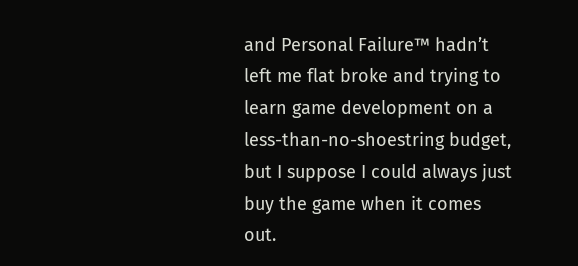and Personal Failure™ hadn’t left me flat broke and trying to learn game development on a less-than-no-shoestring budget, but I suppose I could always just buy the game when it comes out.